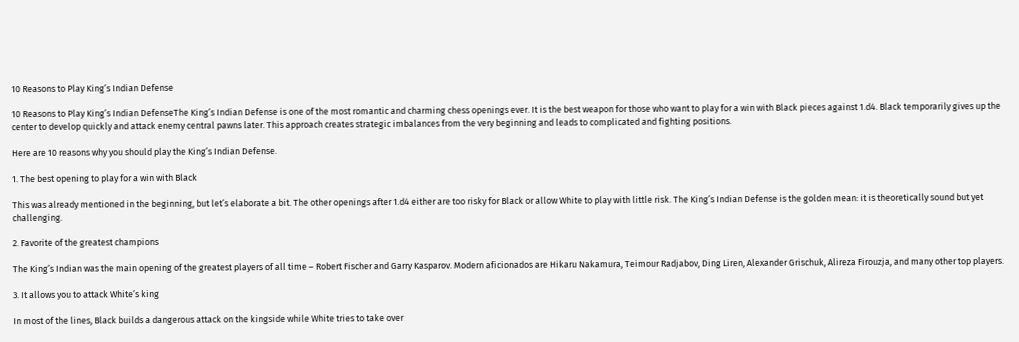10 Reasons to Play King’s Indian Defense

10 Reasons to Play King’s Indian DefenseThe King’s Indian Defense is one of the most romantic and charming chess openings ever. It is the best weapon for those who want to play for a win with Black pieces against 1.d4. Black temporarily gives up the center to develop quickly and attack enemy central pawns later. This approach creates strategic imbalances from the very beginning and leads to complicated and fighting positions.

Here are 10 reasons why you should play the King’s Indian Defense.

1. The best opening to play for a win with Black

This was already mentioned in the beginning, but let’s elaborate a bit. The other openings after 1.d4 either are too risky for Black or allow White to play with little risk. The King’s Indian Defense is the golden mean: it is theoretically sound but yet challenging.

2. Favorite of the greatest champions

The King’s Indian was the main opening of the greatest players of all time – Robert Fischer and Garry Kasparov. Modern aficionados are Hikaru Nakamura, Teimour Radjabov, Ding Liren, Alexander Grischuk, Alireza Firouzja, and many other top players.

3. It allows you to attack White’s king

In most of the lines, Black builds a dangerous attack on the kingside while White tries to take over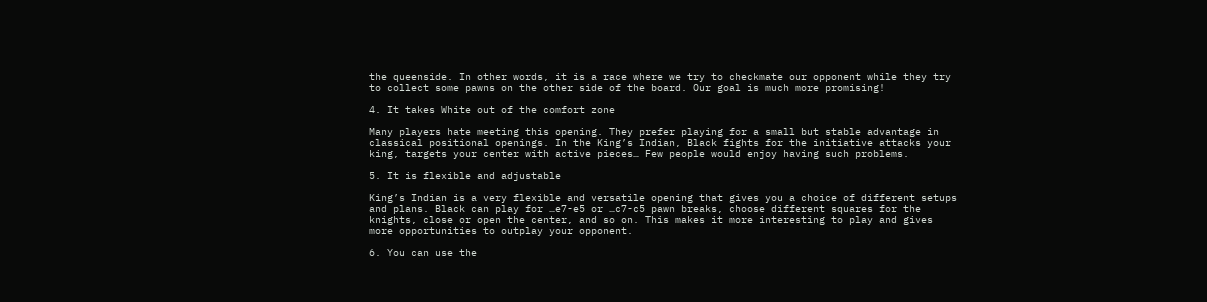the queenside. In other words, it is a race where we try to checkmate our opponent while they try to collect some pawns on the other side of the board. Our goal is much more promising!

4. It takes White out of the comfort zone

Many players hate meeting this opening. They prefer playing for a small but stable advantage in classical positional openings. In the King’s Indian, Black fights for the initiative attacks your king, targets your center with active pieces… Few people would enjoy having such problems.

5. It is flexible and adjustable

King’s Indian is a very flexible and versatile opening that gives you a choice of different setups and plans. Black can play for …e7-e5 or …c7-c5 pawn breaks, choose different squares for the knights, close or open the center, and so on. This makes it more interesting to play and gives more opportunities to outplay your opponent.

6. You can use the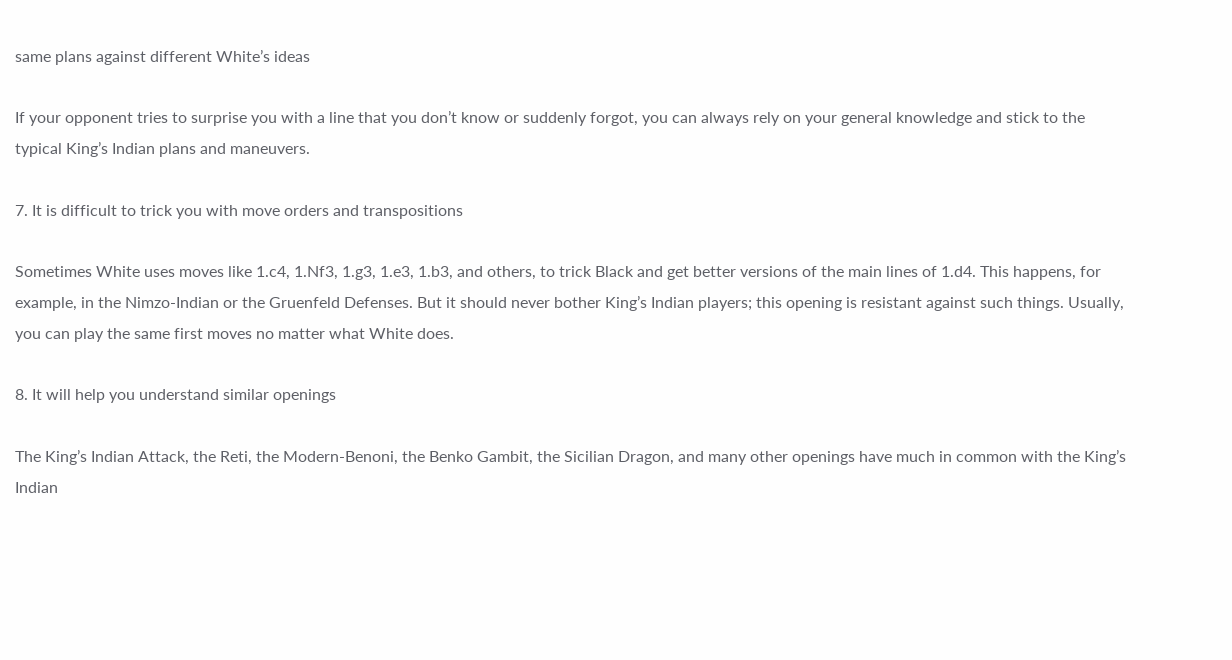same plans against different White’s ideas

If your opponent tries to surprise you with a line that you don’t know or suddenly forgot, you can always rely on your general knowledge and stick to the typical King’s Indian plans and maneuvers.

7. It is difficult to trick you with move orders and transpositions

Sometimes White uses moves like 1.c4, 1.Nf3, 1.g3, 1.e3, 1.b3, and others, to trick Black and get better versions of the main lines of 1.d4. This happens, for example, in the Nimzo-Indian or the Gruenfeld Defenses. But it should never bother King’s Indian players; this opening is resistant against such things. Usually, you can play the same first moves no matter what White does.

8. It will help you understand similar openings

The King’s Indian Attack, the Reti, the Modern-Benoni, the Benko Gambit, the Sicilian Dragon, and many other openings have much in common with the King’s Indian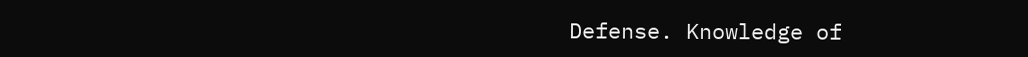Defense. Knowledge of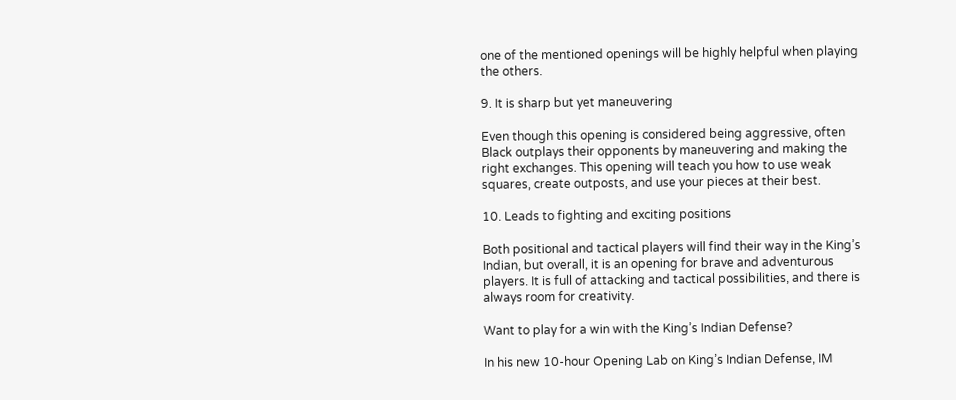one of the mentioned openings will be highly helpful when playing the others.

9. It is sharp but yet maneuvering

Even though this opening is considered being aggressive, often Black outplays their opponents by maneuvering and making the right exchanges. This opening will teach you how to use weak squares, create outposts, and use your pieces at their best.

10. Leads to fighting and exciting positions

Both positional and tactical players will find their way in the King’s Indian, but overall, it is an opening for brave and adventurous players. It is full of attacking and tactical possibilities, and there is always room for creativity.

Want to play for a win with the King’s Indian Defense?

In his new 10-hour Opening Lab on King’s Indian Defense, IM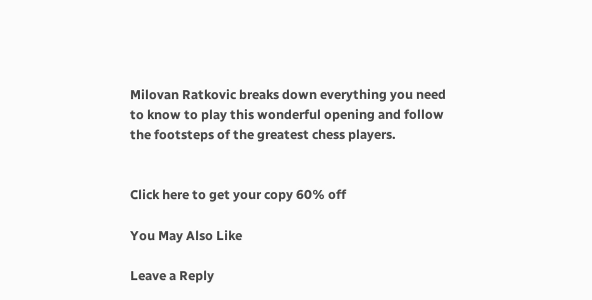Milovan Ratkovic breaks down everything you need to know to play this wonderful opening and follow the footsteps of the greatest chess players.


Click here to get your copy 60% off

You May Also Like

Leave a Reply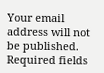Your email address will not be published. Required fields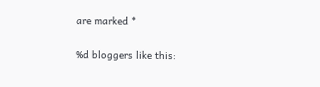are marked *

%d bloggers like this: